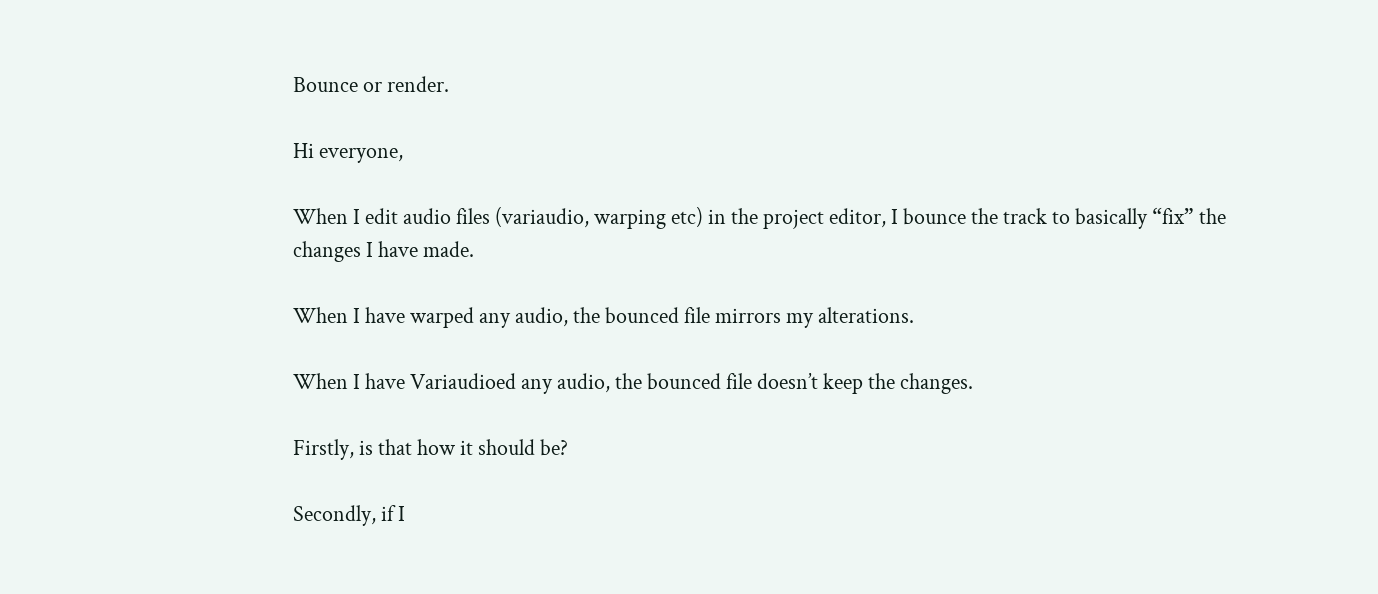Bounce or render.

Hi everyone,

When I edit audio files (variaudio, warping etc) in the project editor, I bounce the track to basically “fix” the changes I have made.

When I have warped any audio, the bounced file mirrors my alterations.

When I have Variaudioed any audio, the bounced file doesn’t keep the changes.

Firstly, is that how it should be?

Secondly, if I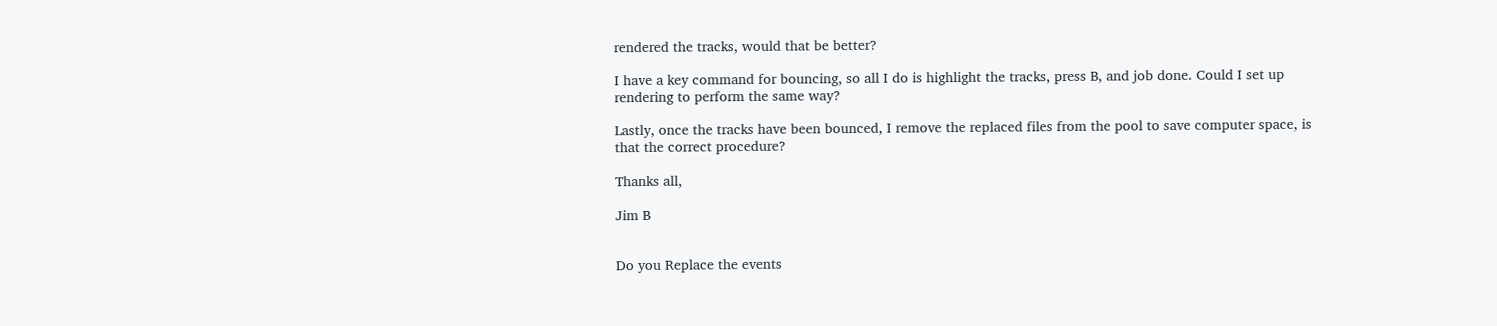rendered the tracks, would that be better?

I have a key command for bouncing, so all I do is highlight the tracks, press B, and job done. Could I set up rendering to perform the same way?

Lastly, once the tracks have been bounced, I remove the replaced files from the pool to save computer space, is that the correct procedure?

Thanks all,

Jim B


Do you Replace the events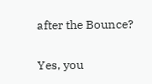after the Bounce?

Yes, you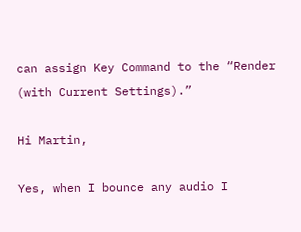can assign Key Command to the “Render (with Current Settings).”

Hi Martin,

Yes, when I bounce any audio I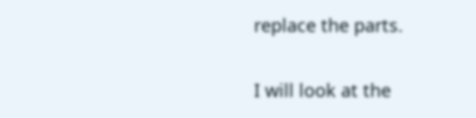replace the parts.

I will look at the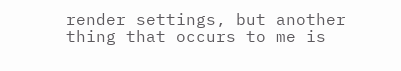render settings, but another thing that occurs to me is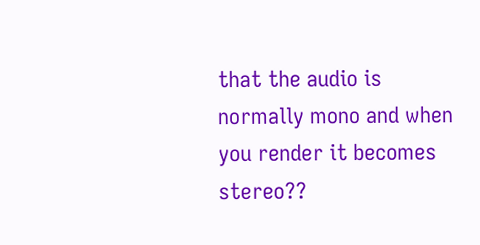that the audio is normally mono and when you render it becomes stereo??